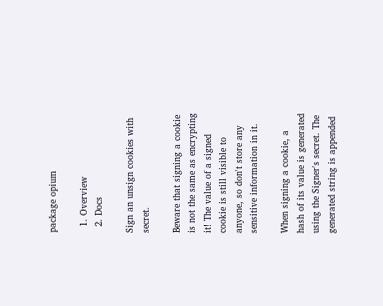package opium

  1. Overview
  2. Docs

Sign an unsign cookies with secret.

Beware that signing a cookie is not the same as encrypting it! The value of a signed cookie is still visible to anyone, so don't store any sensitive information in it.

When signing a cookie, a hash of its value is generated using the Signer's secret. The generated string is appended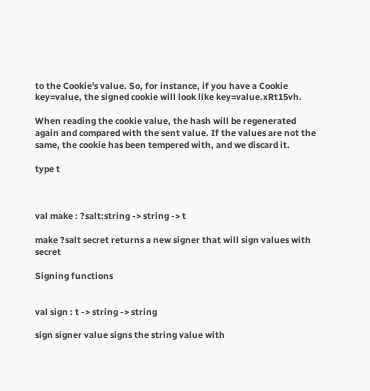to the Cookie's value. So, for instance, if you have a Cookie key=value, the signed cookie will look like key=value.xRt15vh.

When reading the cookie value, the hash will be regenerated again and compared with the sent value. If the values are not the same, the cookie has been tempered with, and we discard it.

type t



val make : ?salt:string -> string -> t

make ?salt secret returns a new signer that will sign values with secret

Signing functions


val sign : t -> string -> string

sign signer value signs the string value with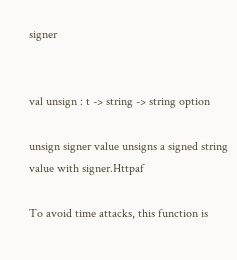signer


val unsign : t -> string -> string option

unsign signer value unsigns a signed string value with signer.Httpaf

To avoid time attacks, this function is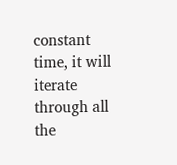constant time, it will iterate through all the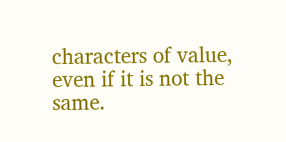characters of value, even if it is not the same.